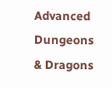Advanced Dungeons & Dragons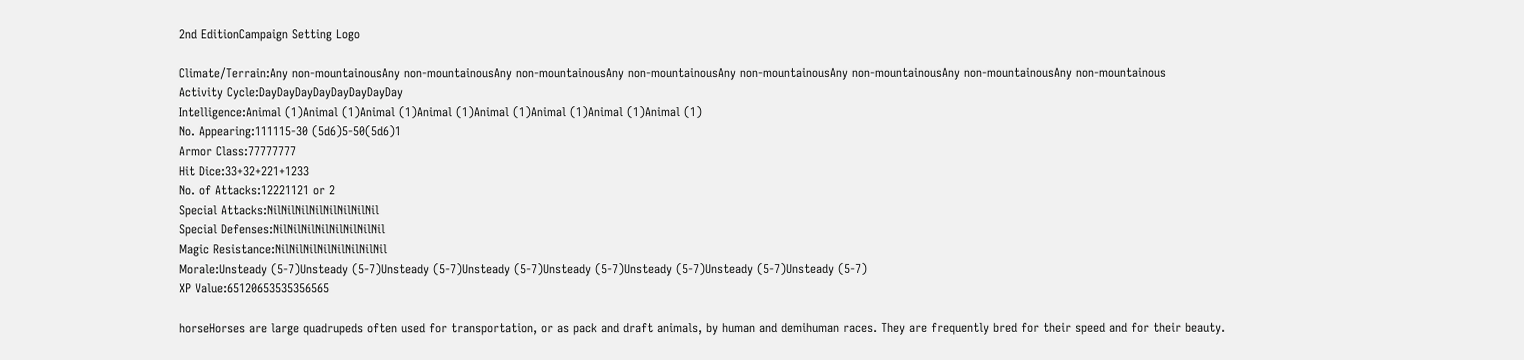2nd EditionCampaign Setting Logo

Climate/Terrain:Any non-mountainousAny non-mountainousAny non-mountainousAny non-mountainousAny non-mountainousAny non-mountainousAny non-mountainousAny non-mountainous
Activity Cycle:DayDayDayDayDayDayDayDay
Intelligence:Animal (1)Animal (1)Animal (1)Animal (1)Animal (1)Animal (1)Animal (1)Animal (1)
No. Appearing:111115-30 (5d6)5-50(5d6)1
Armor Class:77777777
Hit Dice:33+32+221+1233
No. of Attacks:12221121 or 2
Special Attacks:NilNilNilNilNilNilNilNil
Special Defenses:NilNilNilNilNilNilNilNil
Magic Resistance:NilNilNilNilNilNilNilNil
Morale:Unsteady (5-7)Unsteady (5-7)Unsteady (5-7)Unsteady (5-7)Unsteady (5-7)Unsteady (5-7)Unsteady (5-7)Unsteady (5-7)
XP Value:65120653535356565

horseHorses are large quadrupeds often used for transportation, or as pack and draft animals, by human and demihuman races. They are frequently bred for their speed and for their beauty.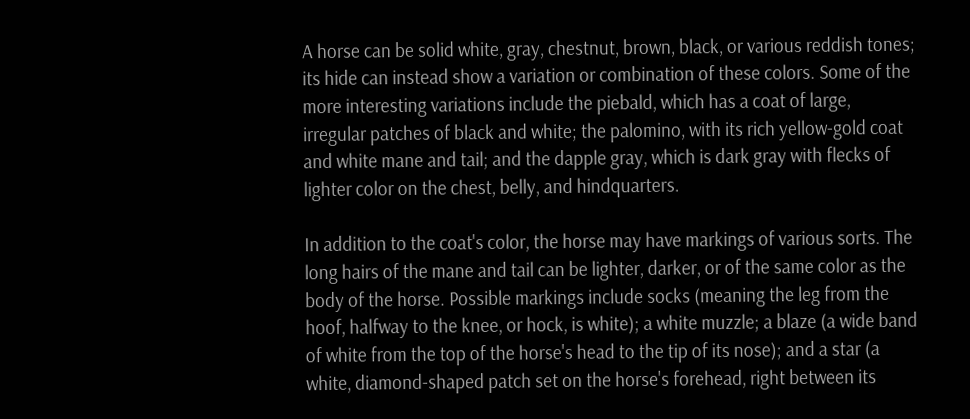A horse can be solid white, gray, chestnut, brown, black, or various reddish tones; its hide can instead show a variation or combination of these colors. Some of the more interesting variations include the piebald, which has a coat of large, irregular patches of black and white; the palomino, with its rich yellow-gold coat and white mane and tail; and the dapple gray, which is dark gray with flecks of lighter color on the chest, belly, and hindquarters.

In addition to the coat's color, the horse may have markings of various sorts. The long hairs of the mane and tail can be lighter, darker, or of the same color as the body of the horse. Possible markings include socks (meaning the leg from the hoof, halfway to the knee, or hock, is white); a white muzzle; a blaze (a wide band of white from the top of the horse's head to the tip of its nose); and a star (a white, diamond-shaped patch set on the horse's forehead, right between its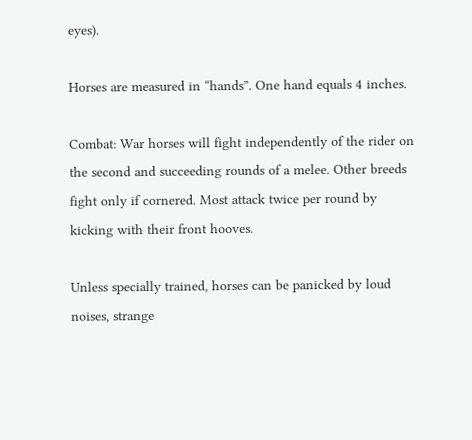eyes).

Horses are measured in “hands”. One hand equals 4 inches.

Combat: War horses will fight independently of the rider on the second and succeeding rounds of a melee. Other breeds fight only if cornered. Most attack twice per round by kicking with their front hooves.

Unless specially trained, horses can be panicked by loud noises, strange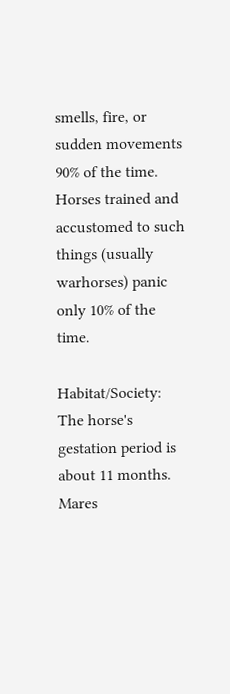smells, fire, or sudden movements 90% of the time. Horses trained and accustomed to such things (usually warhorses) panic only 10% of the time.

Habitat/Society: The horse's gestation period is about 11 months. Mares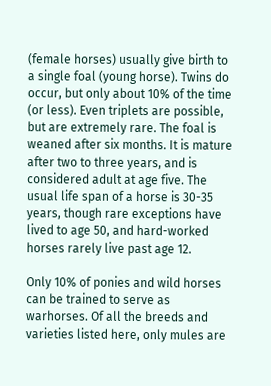(female horses) usually give birth to a single foal (young horse). Twins do occur, but only about 10% of the time (or less). Even triplets are possible, but are extremely rare. The foal is weaned after six months. It is mature after two to three years, and is considered adult at age five. The usual life span of a horse is 30-35 years, though rare exceptions have lived to age 50, and hard-worked horses rarely live past age 12.

Only 10% of ponies and wild horses can be trained to serve as warhorses. Of all the breeds and varieties listed here, only mules are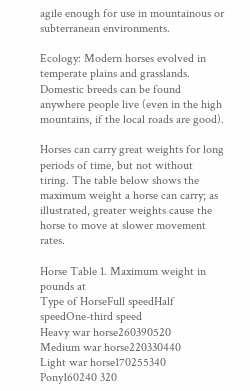agile enough for use in mountainous or subterranean environments.

Ecology: Modern horses evolved in temperate plains and grasslands. Domestic breeds can be found anywhere people live (even in the high mountains, if the local roads are good).

Horses can carry great weights for long periods of time, but not without tiring. The table below shows the maximum weight a horse can carry; as illustrated, greater weights cause the horse to move at slower movement rates.

Horse Table 1. Maximum weight in pounds at
Type of HorseFull speedHalf speedOne-third speed
Heavy war horse260390520
Medium war horse220330440
Light war horse170255340
Pony160240 320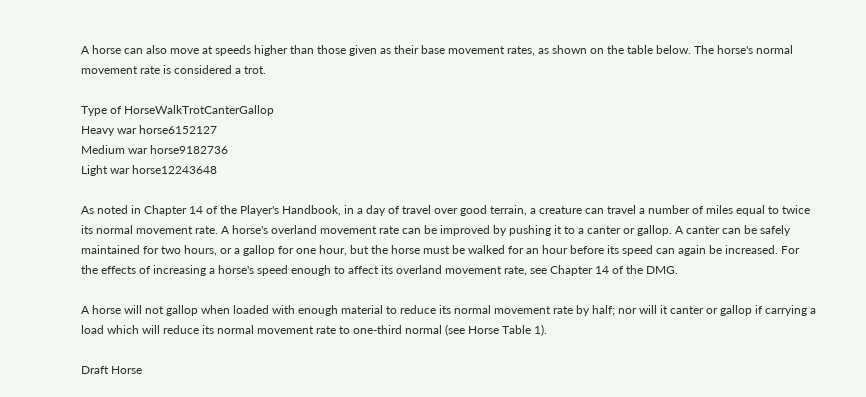A horse can also move at speeds higher than those given as their base movement rates, as shown on the table below. The horse's normal movement rate is considered a trot.

Type of HorseWalkTrotCanterGallop
Heavy war horse6152127
Medium war horse9182736
Light war horse12243648

As noted in Chapter 14 of the Player's Handbook, in a day of travel over good terrain, a creature can travel a number of miles equal to twice its normal movement rate. A horse's overland movement rate can be improved by pushing it to a canter or gallop. A canter can be safely maintained for two hours, or a gallop for one hour, but the horse must be walked for an hour before its speed can again be increased. For the effects of increasing a horse's speed enough to affect its overland movement rate, see Chapter 14 of the DMG.

A horse will not gallop when loaded with enough material to reduce its normal movement rate by half; nor will it canter or gallop if carrying a load which will reduce its normal movement rate to one-third normal (see Horse Table 1).

Draft Horse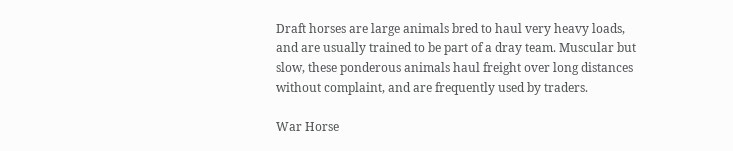Draft horses are large animals bred to haul very heavy loads, and are usually trained to be part of a dray team. Muscular but slow, these ponderous animals haul freight over long distances without complaint, and are frequently used by traders.

War Horse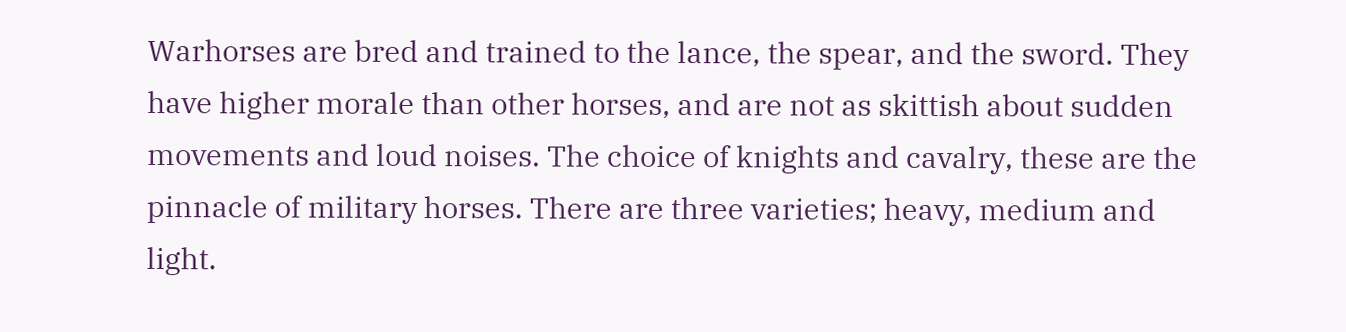Warhorses are bred and trained to the lance, the spear, and the sword. They have higher morale than other horses, and are not as skittish about sudden movements and loud noises. The choice of knights and cavalry, these are the pinnacle of military horses. There are three varieties; heavy, medium and light.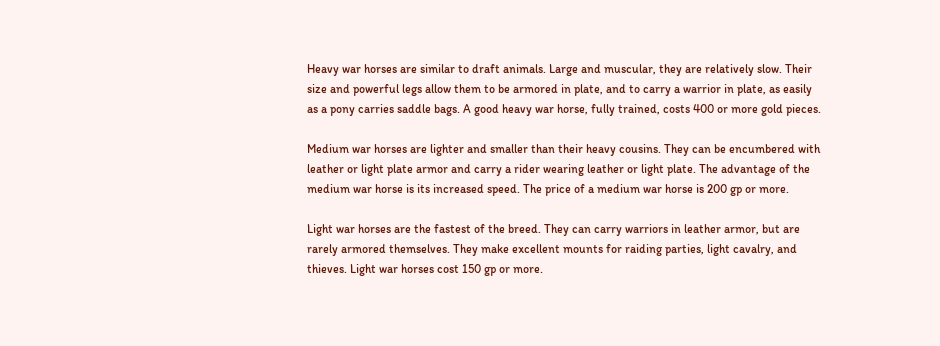Heavy war horses are similar to draft animals. Large and muscular, they are relatively slow. Their size and powerful legs allow them to be armored in plate, and to carry a warrior in plate, as easily as a pony carries saddle bags. A good heavy war horse, fully trained, costs 400 or more gold pieces.

Medium war horses are lighter and smaller than their heavy cousins. They can be encumbered with leather or light plate armor and carry a rider wearing leather or light plate. The advantage of the medium war horse is its increased speed. The price of a medium war horse is 200 gp or more.

Light war horses are the fastest of the breed. They can carry warriors in leather armor, but are rarely armored themselves. They make excellent mounts for raiding parties, light cavalry, and thieves. Light war horses cost 150 gp or more.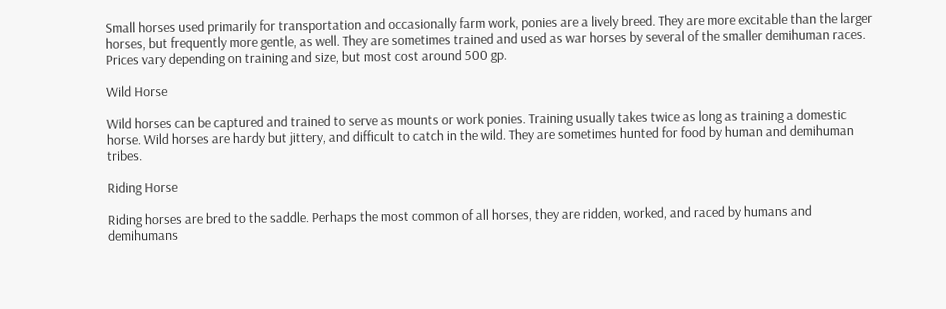Small horses used primarily for transportation and occasionally farm work, ponies are a lively breed. They are more excitable than the larger horses, but frequently more gentle, as well. They are sometimes trained and used as war horses by several of the smaller demihuman races. Prices vary depending on training and size, but most cost around 500 gp.

Wild Horse

Wild horses can be captured and trained to serve as mounts or work ponies. Training usually takes twice as long as training a domestic horse. Wild horses are hardy but jittery, and difficult to catch in the wild. They are sometimes hunted for food by human and demihuman tribes.

Riding Horse

Riding horses are bred to the saddle. Perhaps the most common of all horses, they are ridden, worked, and raced by humans and demihumans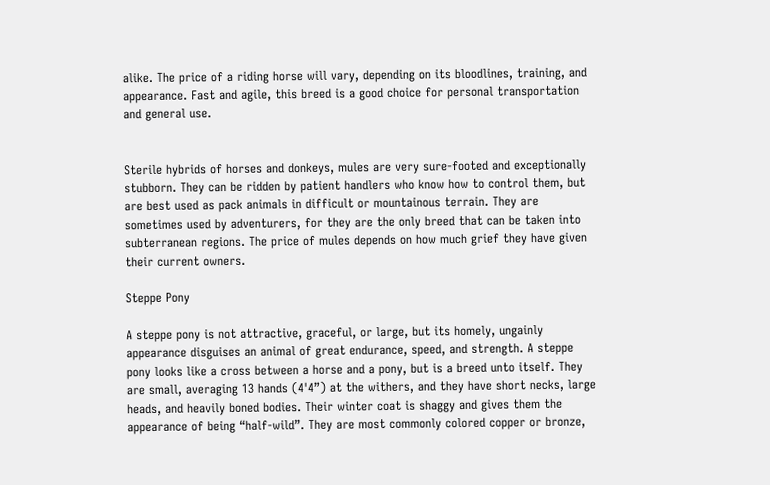alike. The price of a riding horse will vary, depending on its bloodlines, training, and appearance. Fast and agile, this breed is a good choice for personal transportation and general use.


Sterile hybrids of horses and donkeys, mules are very sure-footed and exceptionally stubborn. They can be ridden by patient handlers who know how to control them, but are best used as pack animals in difficult or mountainous terrain. They are sometimes used by adventurers, for they are the only breed that can be taken into subterranean regions. The price of mules depends on how much grief they have given their current owners.

Steppe Pony

A steppe pony is not attractive, graceful, or large, but its homely, ungainly appearance disguises an animal of great endurance, speed, and strength. A steppe pony looks like a cross between a horse and a pony, but is a breed unto itself. They are small, averaging 13 hands (4'4”) at the withers, and they have short necks, large heads, and heavily boned bodies. Their winter coat is shaggy and gives them the appearance of being “half-wild”. They are most commonly colored copper or bronze,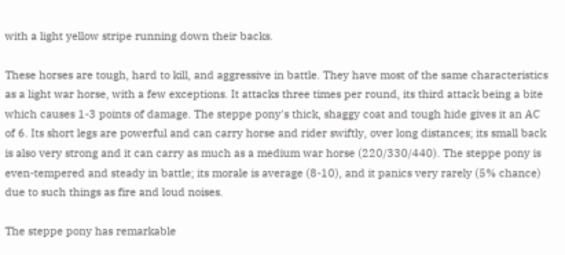with a light yellow stripe running down their backs.

These horses are tough, hard to kill, and aggressive in battle. They have most of the same characteristics as a light war horse, with a few exceptions. It attacks three times per round, its third attack being a bite which causes 1-3 points of damage. The steppe pony's thick, shaggy coat and tough hide gives it an AC of 6. Its short legs are powerful and can carry horse and rider swiftly, over long distances; its small back is also very strong and it can carry as much as a medium war horse (220/330/440). The steppe pony is even-tempered and steady in battle; its morale is average (8-10), and it panics very rarely (5% chance) due to such things as fire and loud noises.

The steppe pony has remarkable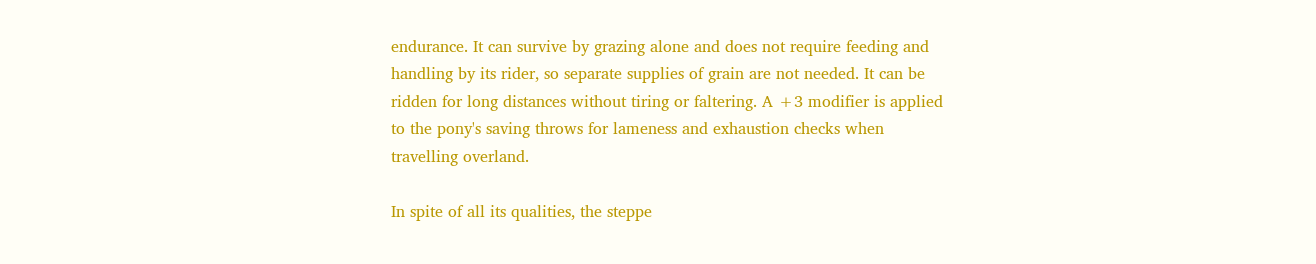endurance. It can survive by grazing alone and does not require feeding and handling by its rider, so separate supplies of grain are not needed. It can be ridden for long distances without tiring or faltering. A +3 modifier is applied to the pony's saving throws for lameness and exhaustion checks when travelling overland.

In spite of all its qualities, the steppe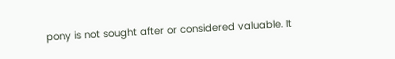pony is not sought after or considered valuable. It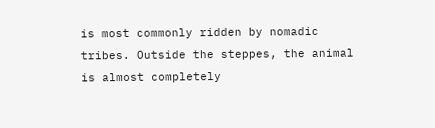is most commonly ridden by nomadic tribes. Outside the steppes, the animal is almost completely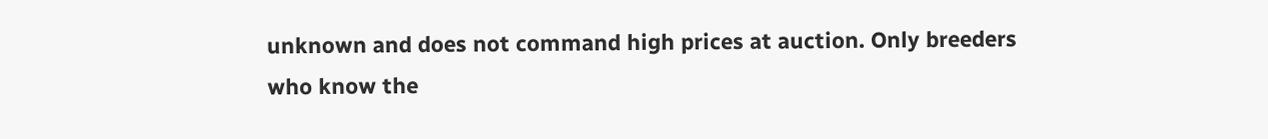unknown and does not command high prices at auction. Only breeders who know the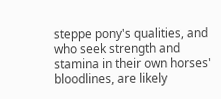steppe pony's qualities, and who seek strength and stamina in their own horses' bloodlines, are likely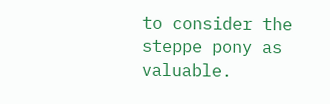to consider the steppe pony as valuable.